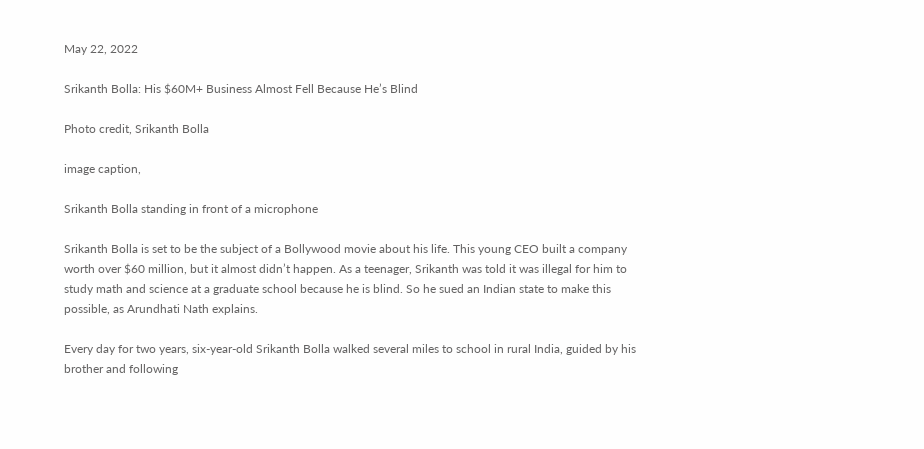May 22, 2022

Srikanth Bolla: His $60M+ Business Almost Fell Because He’s Blind

Photo credit, Srikanth Bolla

image caption,

Srikanth Bolla standing in front of a microphone

Srikanth Bolla is set to be the subject of a Bollywood movie about his life. This young CEO built a company worth over $60 million, but it almost didn’t happen. As a teenager, Srikanth was told it was illegal for him to study math and science at a graduate school because he is blind. So he sued an Indian state to make this possible, as Arundhati Nath explains.

Every day for two years, six-year-old Srikanth Bolla walked several miles to school in rural India, guided by his brother and following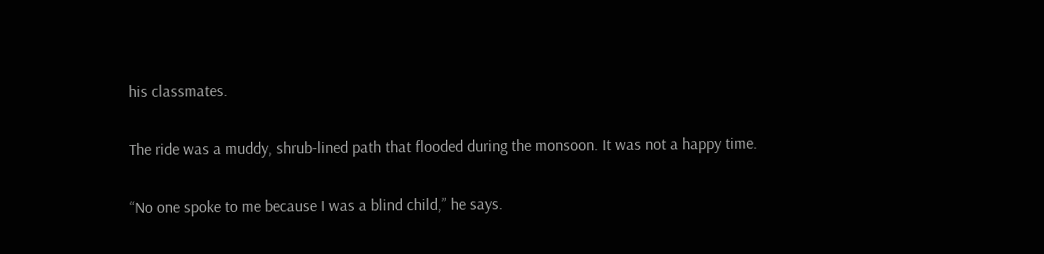his classmates.

The ride was a muddy, shrub-lined path that flooded during the monsoon. It was not a happy time.

“No one spoke to me because I was a blind child,” he says.